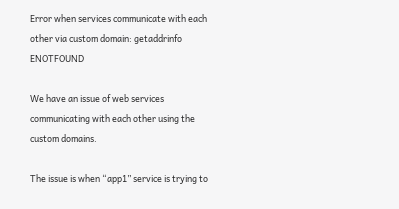Error when services communicate with each other via custom domain: getaddrinfo ENOTFOUND

We have an issue of web services communicating with each other using the custom domains.

The issue is when “app1” service is trying to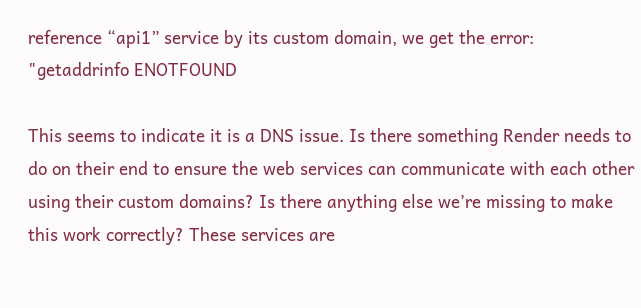reference “api1” service by its custom domain, we get the error: "getaddrinfo ENOTFOUND

This seems to indicate it is a DNS issue. Is there something Render needs to do on their end to ensure the web services can communicate with each other using their custom domains? Is there anything else we’re missing to make this work correctly? These services are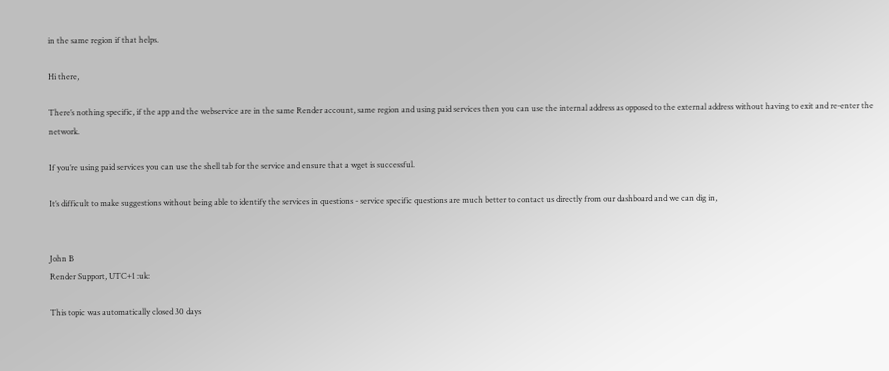in the same region if that helps.

Hi there,

There’s nothing specific, if the app and the webservice are in the same Render account, same region and using paid services then you can use the internal address as opposed to the external address without having to exit and re-enter the network.

If you’re using paid services you can use the shell tab for the service and ensure that a wget is successful.

It’s difficult to make suggestions without being able to identify the services in questions - service specific questions are much better to contact us directly from our dashboard and we can dig in,


John B
Render Support, UTC+1 :uk:

This topic was automatically closed 30 days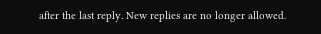after the last reply. New replies are no longer allowed.